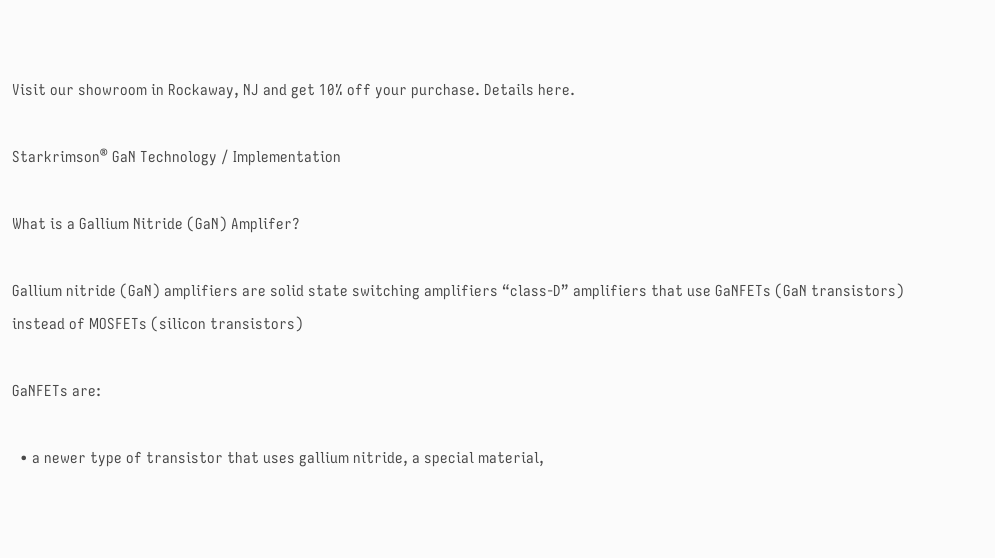Visit our showroom in Rockaway, NJ and get 10% off your purchase. Details here.

Starkrimson® GaN Technology / Implementation

What is a Gallium Nitride (GaN) Amplifer?

Gallium nitride (GaN) amplifiers are solid state switching amplifiers “class-D” amplifiers that use GaNFETs (GaN transistors) instead of MOSFETs (silicon transistors)

GaNFETs are:

  • a newer type of transistor that uses gallium nitride, a special material,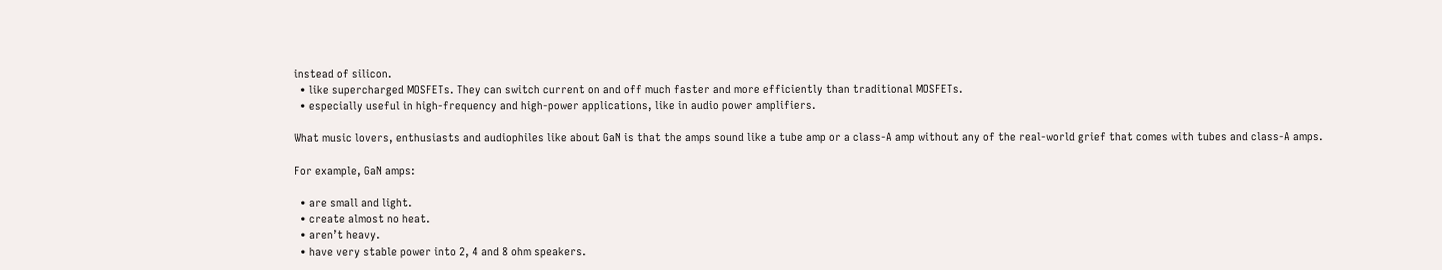instead of silicon.
  • like supercharged MOSFETs. They can switch current on and off much faster and more efficiently than traditional MOSFETs.
  • especially useful in high-frequency and high-power applications, like in audio power amplifiers.

What music lovers, enthusiasts and audiophiles like about GaN is that the amps sound like a tube amp or a class-A amp without any of the real-world grief that comes with tubes and class-A amps.

For example, GaN amps:

  • are small and light.
  • create almost no heat.
  • aren’t heavy.
  • have very stable power into 2, 4 and 8 ohm speakers.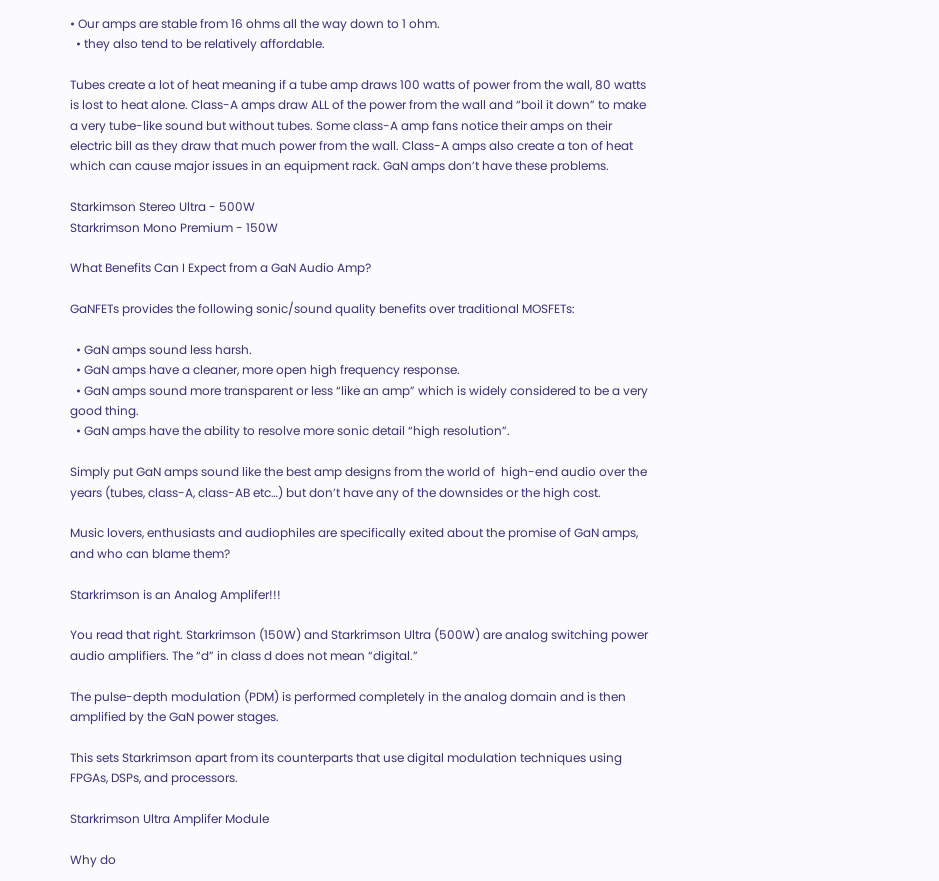• Our amps are stable from 16 ohms all the way down to 1 ohm.
  • they also tend to be relatively affordable.

Tubes create a lot of heat meaning if a tube amp draws 100 watts of power from the wall, 80 watts is lost to heat alone. Class-A amps draw ALL of the power from the wall and “boil it down” to make a very tube-like sound but without tubes. Some class-A amp fans notice their amps on their electric bill as they draw that much power from the wall. Class-A amps also create a ton of heat which can cause major issues in an equipment rack. GaN amps don’t have these problems.

Starkimson Stereo Ultra - 500W
Starkrimson Mono Premium - 150W

What Benefits Can I Expect from a GaN Audio Amp?

GaNFETs provides the following sonic/sound quality benefits over traditional MOSFETs:

  • GaN amps sound less harsh.
  • GaN amps have a cleaner, more open high frequency response.
  • GaN amps sound more transparent or less “like an amp” which is widely considered to be a very good thing.
  • GaN amps have the ability to resolve more sonic detail “high resolution”.

Simply put GaN amps sound like the best amp designs from the world of  high-end audio over the years (tubes, class-A, class-AB etc…) but don’t have any of the downsides or the high cost.

Music lovers, enthusiasts and audiophiles are specifically exited about the promise of GaN amps, and who can blame them?

Starkrimson is an Analog Amplifer!!!

You read that right. Starkrimson (150W) and Starkrimson Ultra (500W) are analog switching power audio amplifiers. The “d” in class d does not mean “digital.”

The pulse-depth modulation (PDM) is performed completely in the analog domain and is then amplified by the GaN power stages.

This sets Starkrimson apart from its counterparts that use digital modulation techniques using FPGAs, DSPs, and processors.

Starkrimson Ultra Amplifer Module

Why do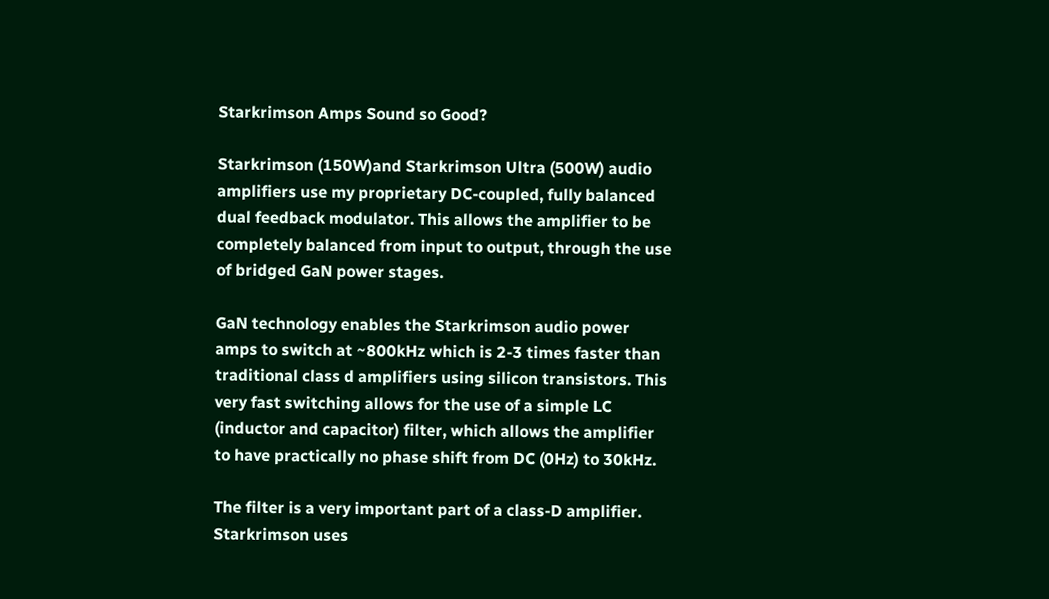Starkrimson Amps Sound so Good?

Starkrimson (150W)and Starkrimson Ultra (500W) audio amplifiers use my proprietary DC-coupled, fully balanced dual feedback modulator. This allows the amplifier to be completely balanced from input to output, through the use of bridged GaN power stages.

GaN technology enables the Starkrimson audio power amps to switch at ~800kHz which is 2-3 times faster than traditional class d amplifiers using silicon transistors. This very fast switching allows for the use of a simple LC (inductor and capacitor) filter, which allows the amplifier to have practically no phase shift from DC (0Hz) to 30kHz.

The filter is a very important part of a class-D amplifier. Starkrimson uses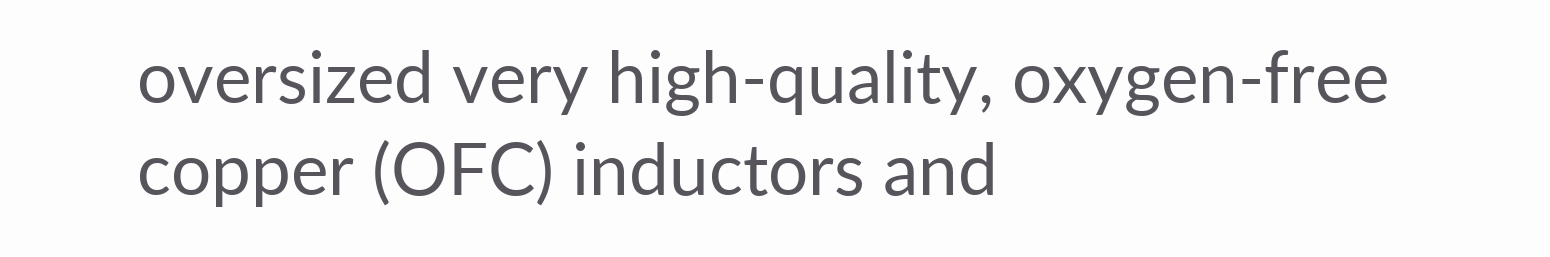oversized very high-quality, oxygen-free copper (OFC) inductors and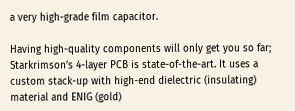a very high-grade film capacitor.

Having high-quality components will only get you so far; Starkrimson’s 4-layer PCB is state-of-the-art. It uses a custom stack-up with high-end dielectric (insulating) material and ENIG (gold)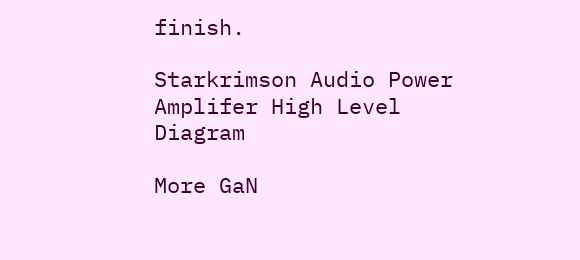finish.

Starkrimson Audio Power Amplifer High Level Diagram

More GaN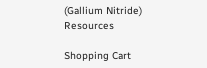(Gallium Nitride) Resources

Shopping Cart